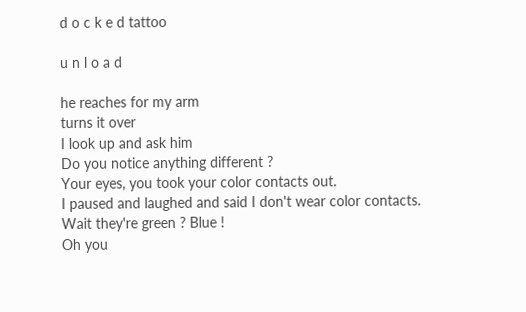d o c k e d tattoo

u n l o a d

he reaches for my arm
turns it over
I look up and ask him
Do you notice anything different ?
Your eyes, you took your color contacts out.
I paused and laughed and said I don't wear color contacts.
Wait they're green ? Blue !
Oh you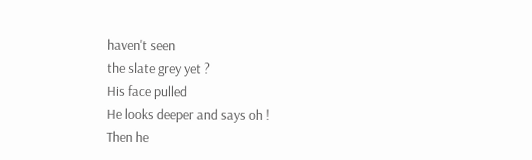haven't seen
the slate grey yet ?
His face pulled
He looks deeper and says oh !
Then he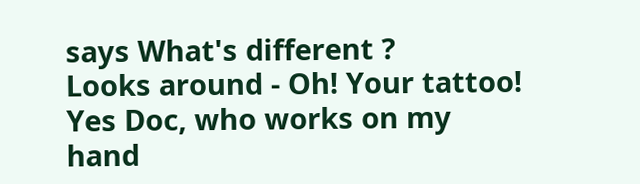says What's different ?
Looks around - Oh! Your tattoo!
Yes Doc, who works on my hand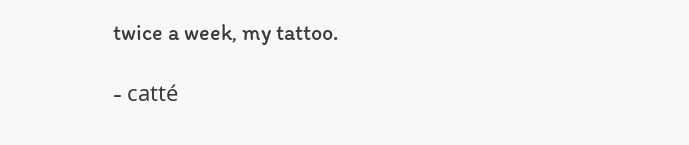twice a week, my tattoo.

- catté